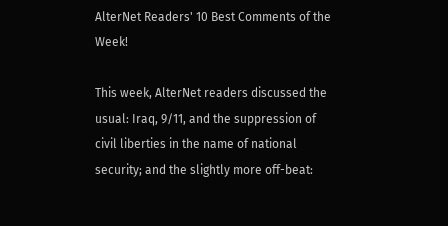AlterNet Readers' 10 Best Comments of the Week!

This week, AlterNet readers discussed the usual: Iraq, 9/11, and the suppression of civil liberties in the name of national security; and the slightly more off-beat: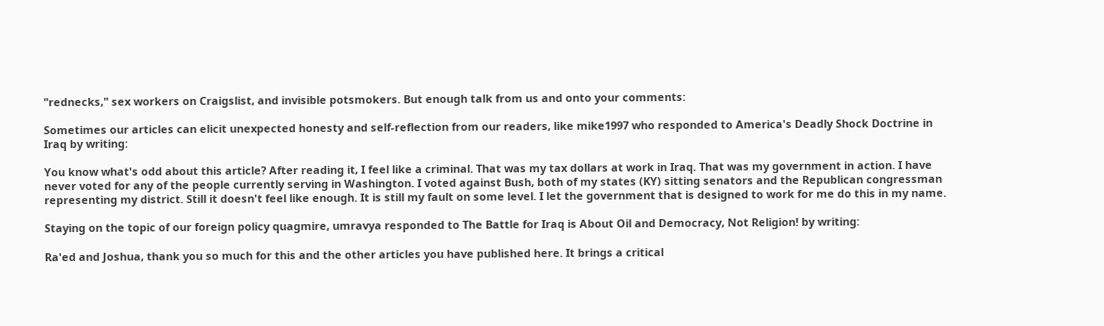"rednecks," sex workers on Craigslist, and invisible potsmokers. But enough talk from us and onto your comments:

Sometimes our articles can elicit unexpected honesty and self-reflection from our readers, like mike1997 who responded to America's Deadly Shock Doctrine in Iraq by writing:

You know what's odd about this article? After reading it, I feel like a criminal. That was my tax dollars at work in Iraq. That was my government in action. I have never voted for any of the people currently serving in Washington. I voted against Bush, both of my states (KY) sitting senators and the Republican congressman representing my district. Still it doesn't feel like enough. It is still my fault on some level. I let the government that is designed to work for me do this in my name.

Staying on the topic of our foreign policy quagmire, umravya responded to The Battle for Iraq is About Oil and Democracy, Not Religion! by writing:

Ra'ed and Joshua, thank you so much for this and the other articles you have published here. It brings a critical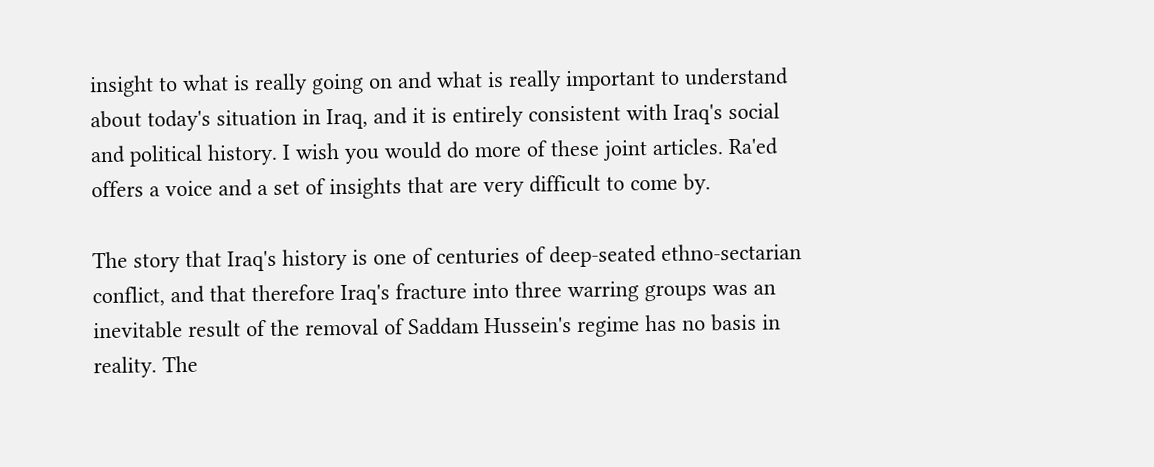insight to what is really going on and what is really important to understand about today's situation in Iraq, and it is entirely consistent with Iraq's social and political history. I wish you would do more of these joint articles. Ra'ed offers a voice and a set of insights that are very difficult to come by.

The story that Iraq's history is one of centuries of deep-seated ethno-sectarian conflict, and that therefore Iraq's fracture into three warring groups was an inevitable result of the removal of Saddam Hussein's regime has no basis in reality. The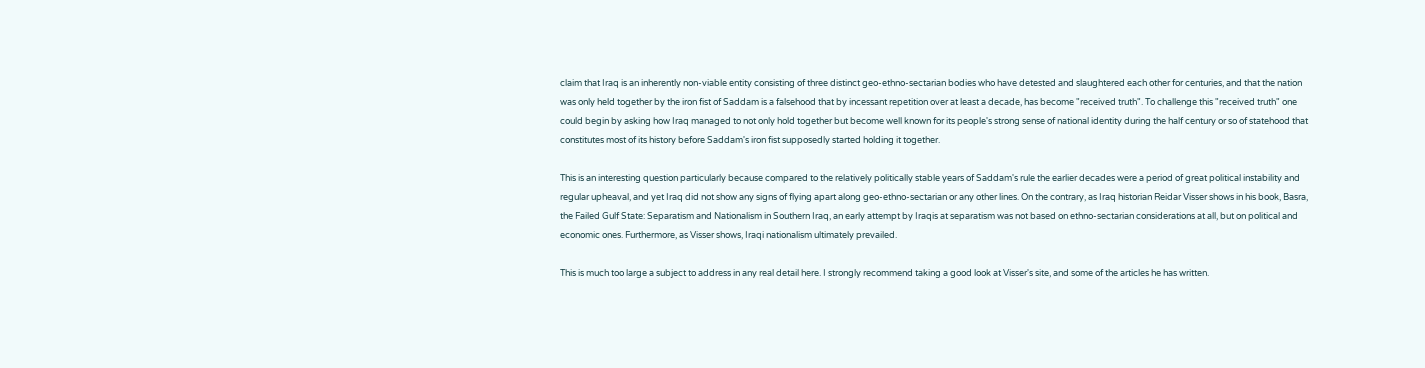claim that Iraq is an inherently non-viable entity consisting of three distinct geo-ethno-sectarian bodies who have detested and slaughtered each other for centuries, and that the nation was only held together by the iron fist of Saddam is a falsehood that by incessant repetition over at least a decade, has become "received truth". To challenge this "received truth" one could begin by asking how Iraq managed to not only hold together but become well known for its people's strong sense of national identity during the half century or so of statehood that constitutes most of its history before Saddam's iron fist supposedly started holding it together.

This is an interesting question particularly because compared to the relatively politically stable years of Saddam's rule the earlier decades were a period of great political instability and regular upheaval, and yet Iraq did not show any signs of flying apart along geo-ethno-sectarian or any other lines. On the contrary, as Iraq historian Reidar Visser shows in his book, Basra, the Failed Gulf State: Separatism and Nationalism in Southern Iraq, an early attempt by Iraqis at separatism was not based on ethno-sectarian considerations at all, but on political and economic ones. Furthermore, as Visser shows, Iraqi nationalism ultimately prevailed.

This is much too large a subject to address in any real detail here. I strongly recommend taking a good look at Visser's site, and some of the articles he has written.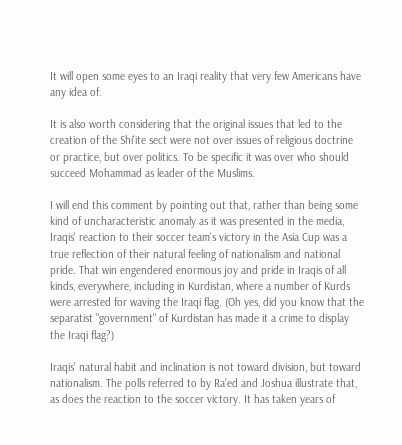It will open some eyes to an Iraqi reality that very few Americans have any idea of.

It is also worth considering that the original issues that led to the creation of the Shi'ite sect were not over issues of religious doctrine or practice, but over politics. To be specific it was over who should succeed Mohammad as leader of the Muslims.

I will end this comment by pointing out that, rather than being some kind of uncharacteristic anomaly as it was presented in the media, Iraqis' reaction to their soccer team's victory in the Asia Cup was a true reflection of their natural feeling of nationalism and national pride. That win engendered enormous joy and pride in Iraqis of all kinds, everywhere, including in Kurdistan, where a number of Kurds were arrested for waving the Iraqi flag. (Oh yes, did you know that the separatist "government" of Kurdistan has made it a crime to display the Iraqi flag?)

Iraqis' natural habit and inclination is not toward division, but toward nationalism. The polls referred to by Ra'ed and Joshua illustrate that, as does the reaction to the soccer victory. It has taken years of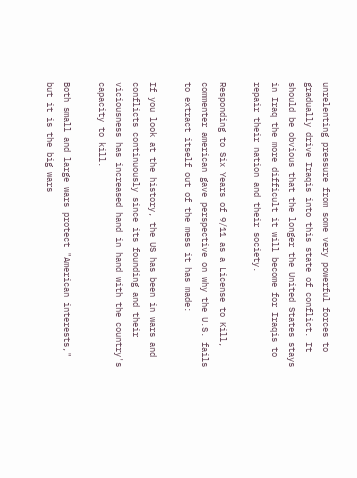unrelenting pressure from some very powerful forces to gradually drive Iraqis into this state of conflict. It should be obvious that the longer the United States stays in Iraq the more difficult it will become for Iraqis to repair their nation and their society.

Responding to Six Years of 9/11 as a License to Kill, commenter american gave perspective on why the U.S. fails to extract itself out of the mess it has made:

If you look at the history, the US has been in wars and conflicts continuously since its founding and their viciousness has increased hand in hand with the country's capacity to kill.

Both small and large wars protect "American interests," but it is the big wars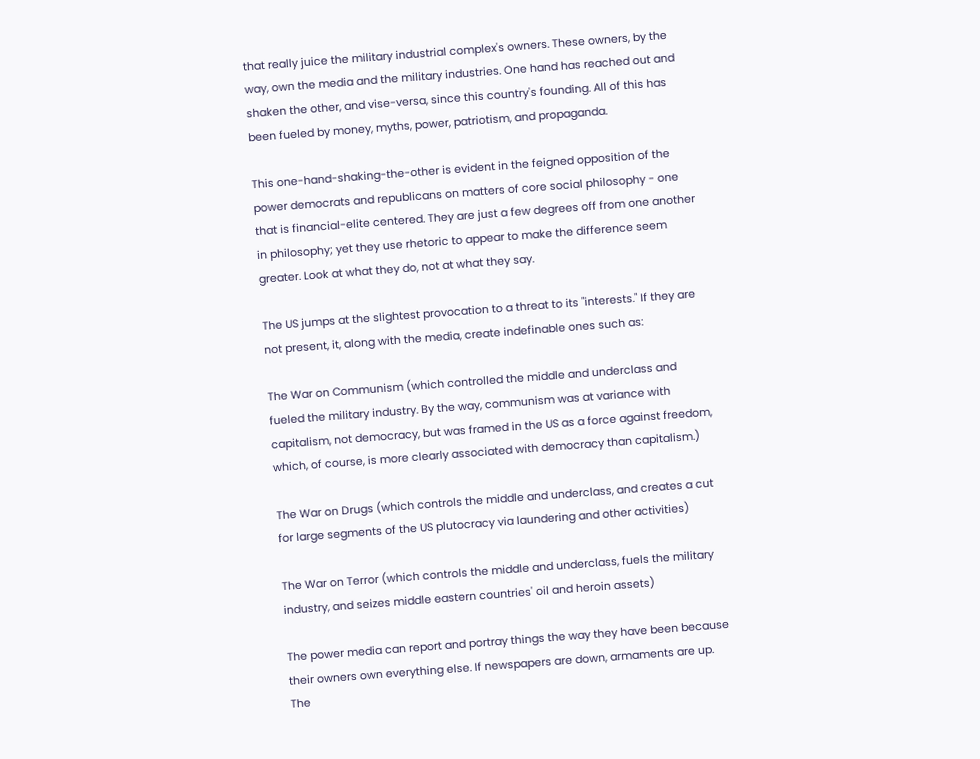that really juice the military industrial complex's owners. These owners, by the way, own the media and the military industries. One hand has reached out and shaken the other, and vise-versa, since this country's founding. All of this has been fueled by money, myths, power, patriotism, and propaganda.

This one-hand-shaking-the-other is evident in the feigned opposition of the power democrats and republicans on matters of core social philosophy - one that is financial-elite centered. They are just a few degrees off from one another in philosophy; yet they use rhetoric to appear to make the difference seem greater. Look at what they do, not at what they say.

The US jumps at the slightest provocation to a threat to its "interests." If they are not present, it, along with the media, create indefinable ones such as:

The War on Communism (which controlled the middle and underclass and fueled the military industry. By the way, communism was at variance with capitalism, not democracy, but was framed in the US as a force against freedom, which, of course, is more clearly associated with democracy than capitalism.)

The War on Drugs (which controls the middle and underclass, and creates a cut for large segments of the US plutocracy via laundering and other activities)

The War on Terror (which controls the middle and underclass, fuels the military industry, and seizes middle eastern countries' oil and heroin assets)

The power media can report and portray things the way they have been because their owners own everything else. If newspapers are down, armaments are up. The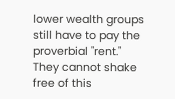lower wealth groups still have to pay the proverbial "rent." They cannot shake free of this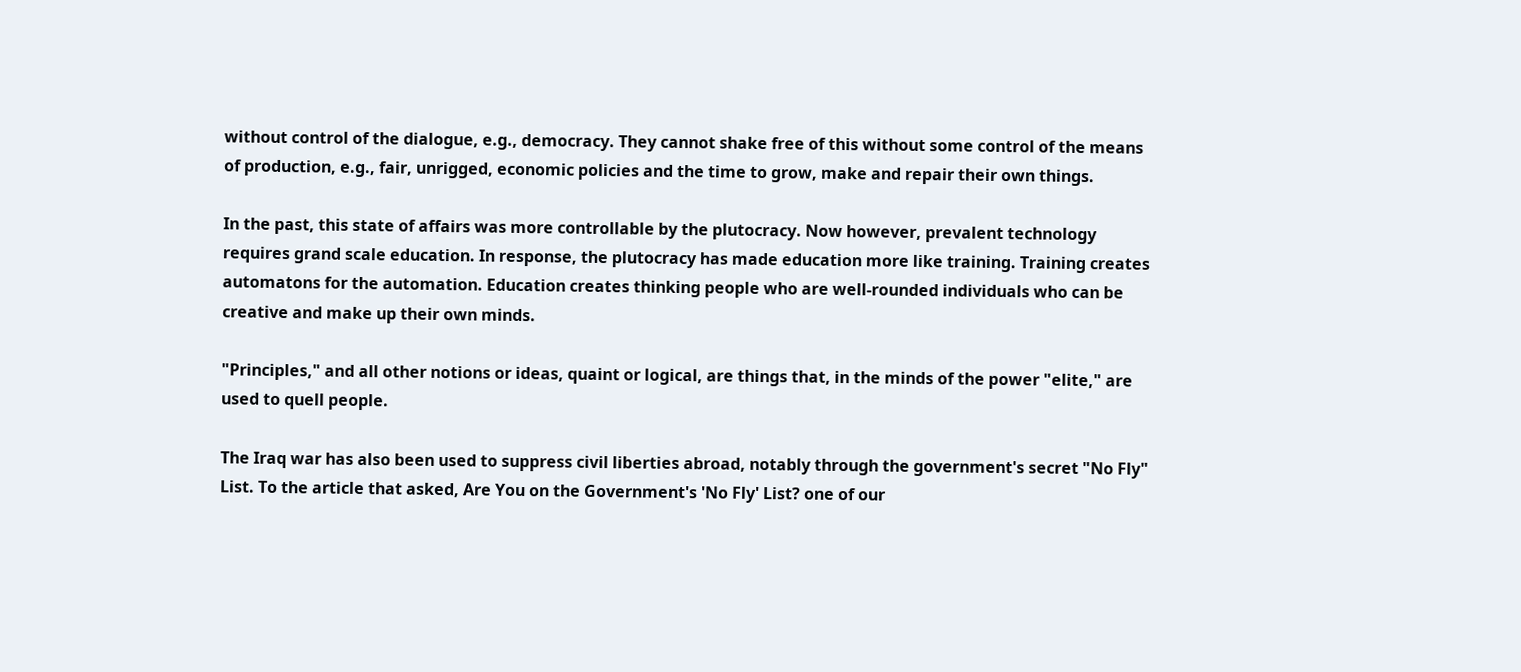without control of the dialogue, e.g., democracy. They cannot shake free of this without some control of the means of production, e.g., fair, unrigged, economic policies and the time to grow, make and repair their own things.

In the past, this state of affairs was more controllable by the plutocracy. Now however, prevalent technology requires grand scale education. In response, the plutocracy has made education more like training. Training creates automatons for the automation. Education creates thinking people who are well-rounded individuals who can be creative and make up their own minds.

"Principles," and all other notions or ideas, quaint or logical, are things that, in the minds of the power "elite," are used to quell people.

The Iraq war has also been used to suppress civil liberties abroad, notably through the government's secret "No Fly" List. To the article that asked, Are You on the Government's 'No Fly' List? one of our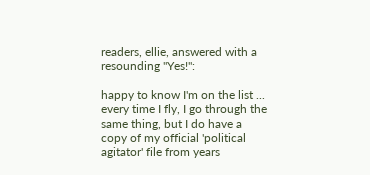readers, ellie, answered with a resounding "Yes!":

happy to know I'm on the list ... every time I fly, I go through the same thing, but I do have a copy of my official 'political agitator' file from years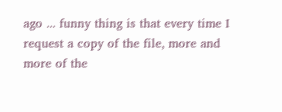ago ... funny thing is that every time I request a copy of the file, more and more of the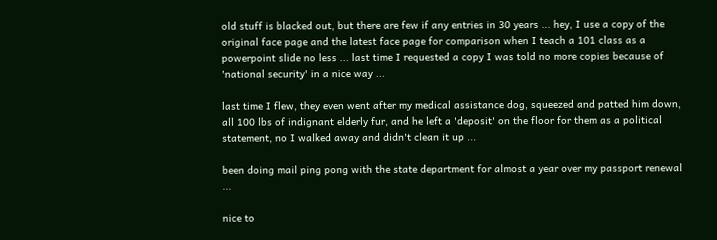old stuff is blacked out, but there are few if any entries in 30 years ... hey, I use a copy of the original face page and the latest face page for comparison when I teach a 101 class as a powerpoint slide no less ... last time I requested a copy I was told no more copies because of 'national security' in a nice way ...

last time I flew, they even went after my medical assistance dog, squeezed and patted him down, all 100 lbs of indignant elderly fur, and he left a 'deposit' on the floor for them as a political statement, no I walked away and didn't clean it up ...

been doing mail ping pong with the state department for almost a year over my passport renewal ...

nice to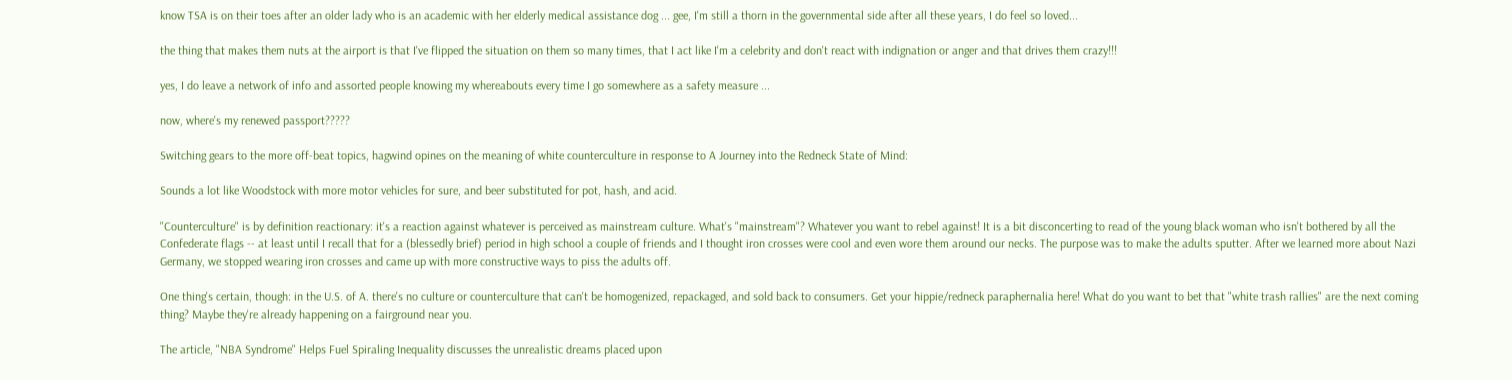know TSA is on their toes after an older lady who is an academic with her elderly medical assistance dog ... gee, I'm still a thorn in the governmental side after all these years, I do feel so loved...

the thing that makes them nuts at the airport is that I've flipped the situation on them so many times, that I act like I'm a celebrity and don't react with indignation or anger and that drives them crazy!!!

yes, I do leave a network of info and assorted people knowing my whereabouts every time I go somewhere as a safety measure ...

now, where's my renewed passport?????

Switching gears to the more off-beat topics, hagwind opines on the meaning of white counterculture in response to A Journey into the Redneck State of Mind:

Sounds a lot like Woodstock with more motor vehicles for sure, and beer substituted for pot, hash, and acid.

"Counterculture" is by definition reactionary: it's a reaction against whatever is perceived as mainstream culture. What's "mainstream"? Whatever you want to rebel against! It is a bit disconcerting to read of the young black woman who isn't bothered by all the Confederate flags -- at least until I recall that for a (blessedly brief) period in high school a couple of friends and I thought iron crosses were cool and even wore them around our necks. The purpose was to make the adults sputter. After we learned more about Nazi Germany, we stopped wearing iron crosses and came up with more constructive ways to piss the adults off.

One thing's certain, though: in the U.S. of A. there's no culture or counterculture that can't be homogenized, repackaged, and sold back to consumers. Get your hippie/redneck paraphernalia here! What do you want to bet that "white trash rallies" are the next coming thing? Maybe they're already happening on a fairground near you.

The article, "NBA Syndrome" Helps Fuel Spiraling Inequality discusses the unrealistic dreams placed upon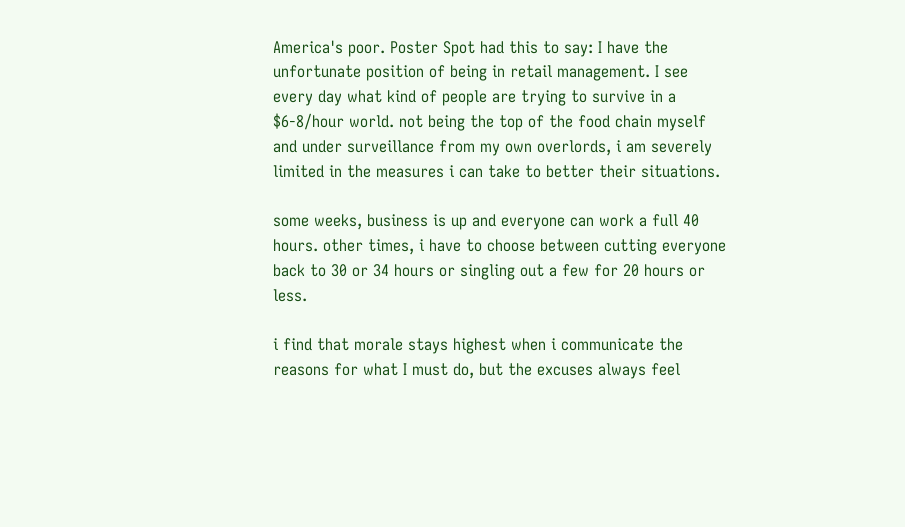America's poor. Poster Spot had this to say: I have the unfortunate position of being in retail management. I see every day what kind of people are trying to survive in a $6-8/hour world. not being the top of the food chain myself and under surveillance from my own overlords, i am severely limited in the measures i can take to better their situations.

some weeks, business is up and everyone can work a full 40 hours. other times, i have to choose between cutting everyone back to 30 or 34 hours or singling out a few for 20 hours or less.

i find that morale stays highest when i communicate the reasons for what I must do, but the excuses always feel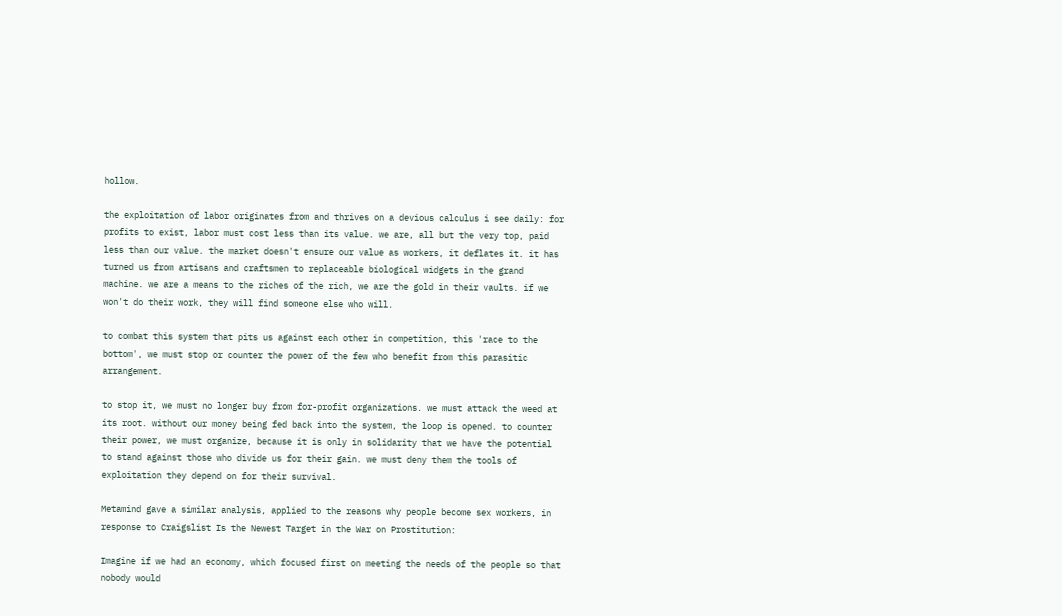hollow.

the exploitation of labor originates from and thrives on a devious calculus i see daily: for profits to exist, labor must cost less than its value. we are, all but the very top, paid less than our value. the market doesn't ensure our value as workers, it deflates it. it has turned us from artisans and craftsmen to replaceable biological widgets in the grand machine. we are a means to the riches of the rich, we are the gold in their vaults. if we won't do their work, they will find someone else who will.

to combat this system that pits us against each other in competition, this 'race to the bottom', we must stop or counter the power of the few who benefit from this parasitic arrangement.

to stop it, we must no longer buy from for-profit organizations. we must attack the weed at its root. without our money being fed back into the system, the loop is opened. to counter their power, we must organize, because it is only in solidarity that we have the potential to stand against those who divide us for their gain. we must deny them the tools of exploitation they depend on for their survival.

Metamind gave a similar analysis, applied to the reasons why people become sex workers, in response to Craigslist Is the Newest Target in the War on Prostitution:

Imagine if we had an economy, which focused first on meeting the needs of the people so that nobody would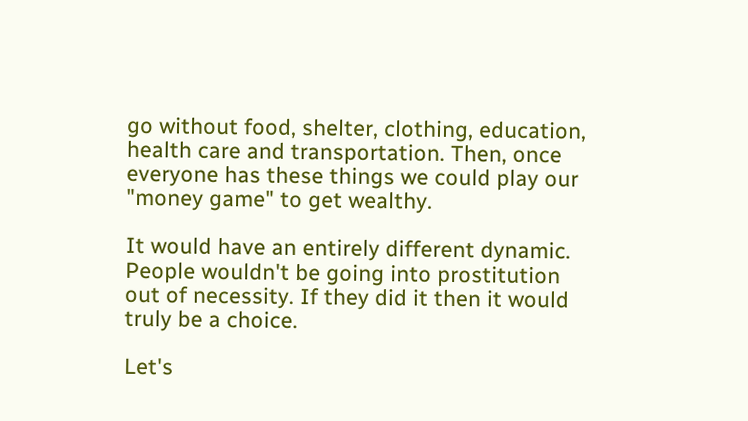go without food, shelter, clothing, education, health care and transportation. Then, once everyone has these things we could play our "money game" to get wealthy.

It would have an entirely different dynamic. People wouldn't be going into prostitution out of necessity. If they did it then it would truly be a choice.

Let's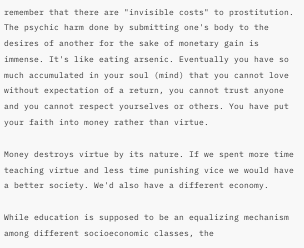remember that there are "invisible costs" to prostitution. The psychic harm done by submitting one's body to the desires of another for the sake of monetary gain is immense. It's like eating arsenic. Eventually you have so much accumulated in your soul (mind) that you cannot love without expectation of a return, you cannot trust anyone and you cannot respect yourselves or others. You have put your faith into money rather than virtue.

Money destroys virtue by its nature. If we spent more time teaching virtue and less time punishing vice we would have a better society. We'd also have a different economy.

While education is supposed to be an equalizing mechanism among different socioeconomic classes, the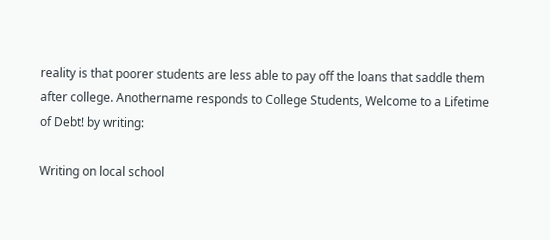reality is that poorer students are less able to pay off the loans that saddle them after college. Anothername responds to College Students, Welcome to a Lifetime of Debt! by writing:

Writing on local school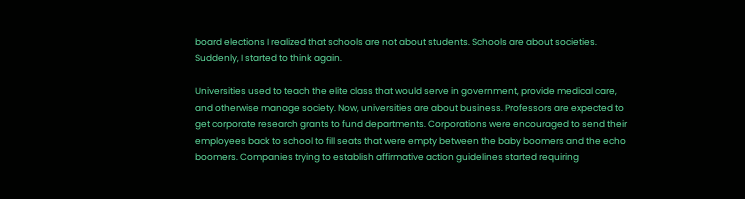board elections I realized that schools are not about students. Schools are about societies. Suddenly, I started to think again.

Universities used to teach the elite class that would serve in government, provide medical care, and otherwise manage society. Now, universities are about business. Professors are expected to get corporate research grants to fund departments. Corporations were encouraged to send their employees back to school to fill seats that were empty between the baby boomers and the echo boomers. Companies trying to establish affirmative action guidelines started requiring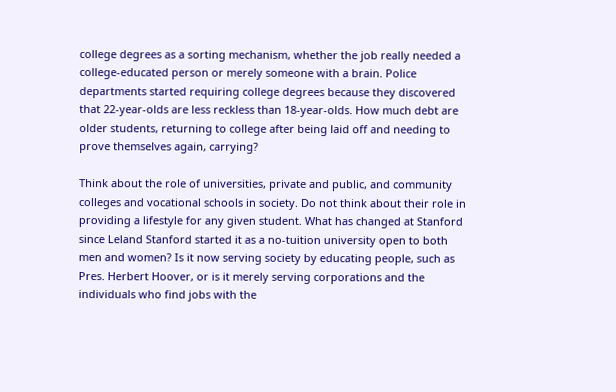college degrees as a sorting mechanism, whether the job really needed a college-educated person or merely someone with a brain. Police departments started requiring college degrees because they discovered that 22-year-olds are less reckless than 18-year-olds. How much debt are older students, returning to college after being laid off and needing to prove themselves again, carrying?

Think about the role of universities, private and public, and community colleges and vocational schools in society. Do not think about their role in providing a lifestyle for any given student. What has changed at Stanford since Leland Stanford started it as a no-tuition university open to both men and women? Is it now serving society by educating people, such as Pres. Herbert Hoover, or is it merely serving corporations and the individuals who find jobs with the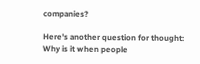companies?

Here's another question for thought: Why is it when people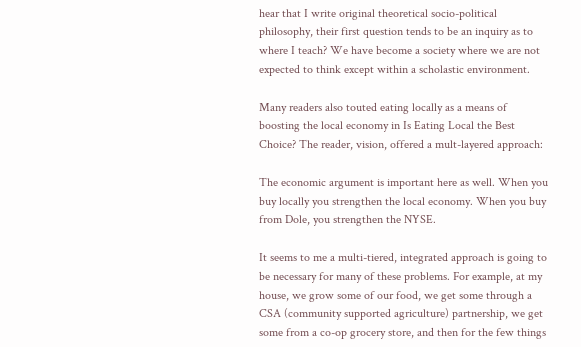hear that I write original theoretical socio-political philosophy, their first question tends to be an inquiry as to where I teach? We have become a society where we are not expected to think except within a scholastic environment.

Many readers also touted eating locally as a means of boosting the local economy in Is Eating Local the Best Choice? The reader, vision, offered a mult-layered approach:

The economic argument is important here as well. When you buy locally you strengthen the local economy. When you buy from Dole, you strengthen the NYSE.

It seems to me a multi-tiered, integrated approach is going to be necessary for many of these problems. For example, at my house, we grow some of our food, we get some through a CSA (community supported agriculture) partnership, we get some from a co-op grocery store, and then for the few things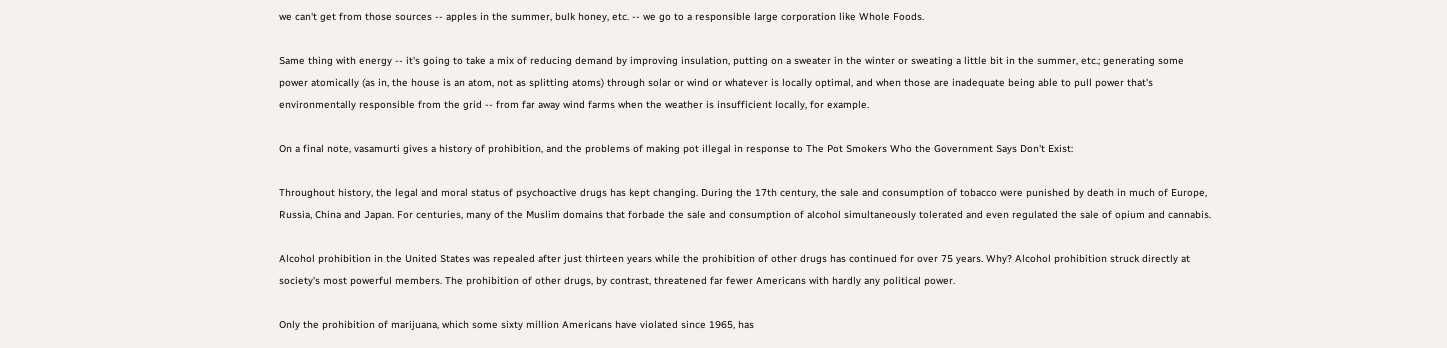we can't get from those sources -- apples in the summer, bulk honey, etc. -- we go to a responsible large corporation like Whole Foods.

Same thing with energy -- it's going to take a mix of reducing demand by improving insulation, putting on a sweater in the winter or sweating a little bit in the summer, etc.; generating some power atomically (as in, the house is an atom, not as splitting atoms) through solar or wind or whatever is locally optimal, and when those are inadequate being able to pull power that's environmentally responsible from the grid -- from far away wind farms when the weather is insufficient locally, for example.

On a final note, vasamurti gives a history of prohibition, and the problems of making pot illegal in response to The Pot Smokers Who the Government Says Don't Exist:

Throughout history, the legal and moral status of psychoactive drugs has kept changing. During the 17th century, the sale and consumption of tobacco were punished by death in much of Europe, Russia, China and Japan. For centuries, many of the Muslim domains that forbade the sale and consumption of alcohol simultaneously tolerated and even regulated the sale of opium and cannabis.

Alcohol prohibition in the United States was repealed after just thirteen years while the prohibition of other drugs has continued for over 75 years. Why? Alcohol prohibition struck directly at society's most powerful members. The prohibition of other drugs, by contrast, threatened far fewer Americans with hardly any political power.

Only the prohibition of marijuana, which some sixty million Americans have violated since 1965, has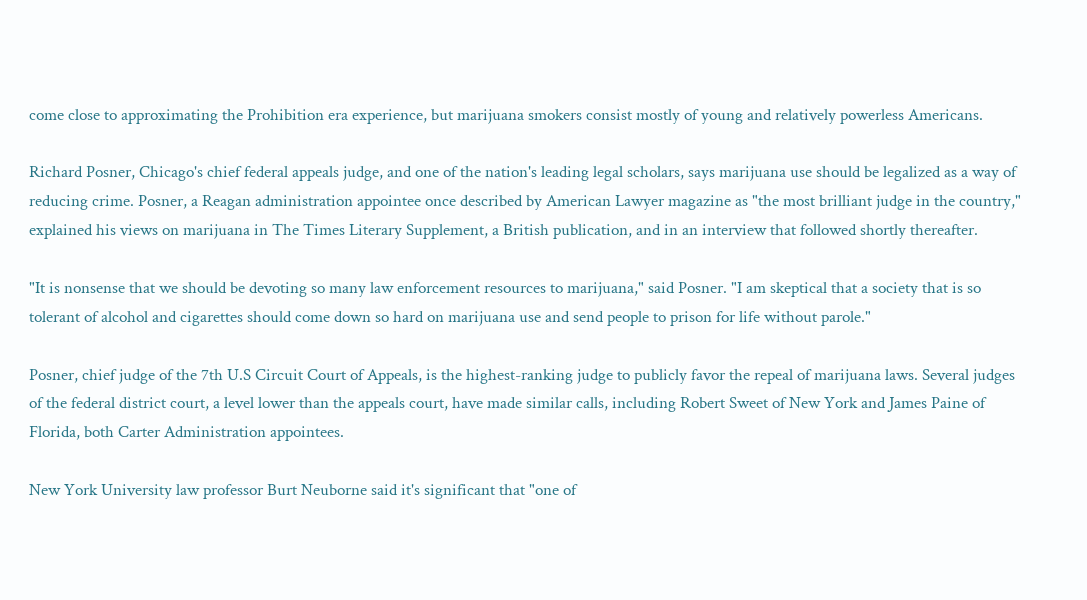come close to approximating the Prohibition era experience, but marijuana smokers consist mostly of young and relatively powerless Americans.

Richard Posner, Chicago's chief federal appeals judge, and one of the nation's leading legal scholars, says marijuana use should be legalized as a way of reducing crime. Posner, a Reagan administration appointee once described by American Lawyer magazine as "the most brilliant judge in the country," explained his views on marijuana in The Times Literary Supplement, a British publication, and in an interview that followed shortly thereafter.

"It is nonsense that we should be devoting so many law enforcement resources to marijuana," said Posner. "I am skeptical that a society that is so tolerant of alcohol and cigarettes should come down so hard on marijuana use and send people to prison for life without parole."

Posner, chief judge of the 7th U.S Circuit Court of Appeals, is the highest-ranking judge to publicly favor the repeal of marijuana laws. Several judges of the federal district court, a level lower than the appeals court, have made similar calls, including Robert Sweet of New York and James Paine of Florida, both Carter Administration appointees.

New York University law professor Burt Neuborne said it's significant that "one of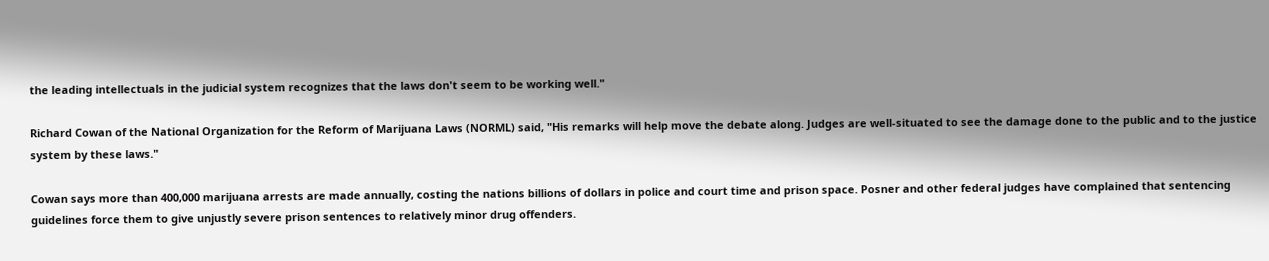the leading intellectuals in the judicial system recognizes that the laws don't seem to be working well."

Richard Cowan of the National Organization for the Reform of Marijuana Laws (NORML) said, "His remarks will help move the debate along. Judges are well-situated to see the damage done to the public and to the justice system by these laws."

Cowan says more than 400,000 marijuana arrests are made annually, costing the nations billions of dollars in police and court time and prison space. Posner and other federal judges have complained that sentencing guidelines force them to give unjustly severe prison sentences to relatively minor drug offenders.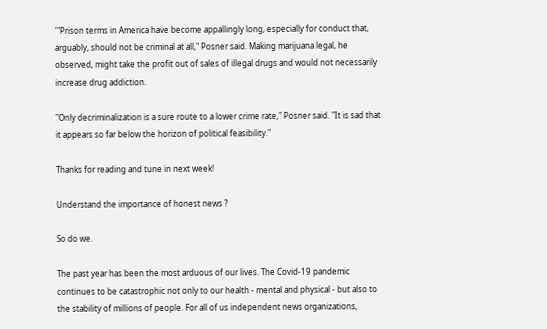'"Prison terms in America have become appallingly long, especially for conduct that, arguably, should not be criminal at all," Posner said. Making marijuana legal, he observed, might take the profit out of sales of illegal drugs and would not necessarily increase drug addiction.

"Only decriminalization is a sure route to a lower crime rate," Posner said. "It is sad that it appears so far below the horizon of political feasibility."

Thanks for reading and tune in next week!

Understand the importance of honest news ?

So do we.

The past year has been the most arduous of our lives. The Covid-19 pandemic continues to be catastrophic not only to our health - mental and physical - but also to the stability of millions of people. For all of us independent news organizations,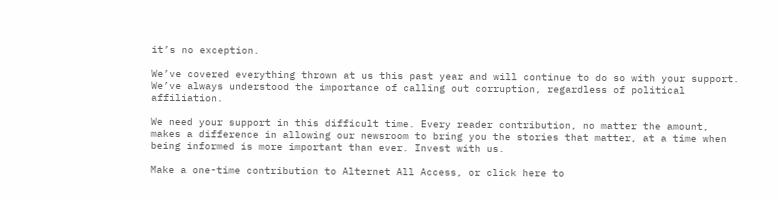it’s no exception.

We’ve covered everything thrown at us this past year and will continue to do so with your support. We’ve always understood the importance of calling out corruption, regardless of political affiliation.

We need your support in this difficult time. Every reader contribution, no matter the amount, makes a difference in allowing our newsroom to bring you the stories that matter, at a time when being informed is more important than ever. Invest with us.

Make a one-time contribution to Alternet All Access, or click here to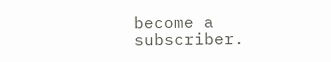become a subscriber.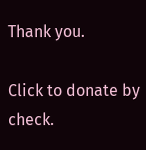Thank you.

Click to donate by check.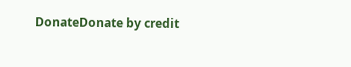DonateDonate by credit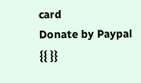card
Donate by Paypal
{{ }}